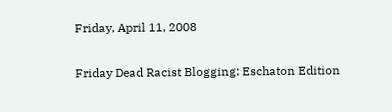Friday, April 11, 2008

Friday Dead Racist Blogging: Eschaton Edition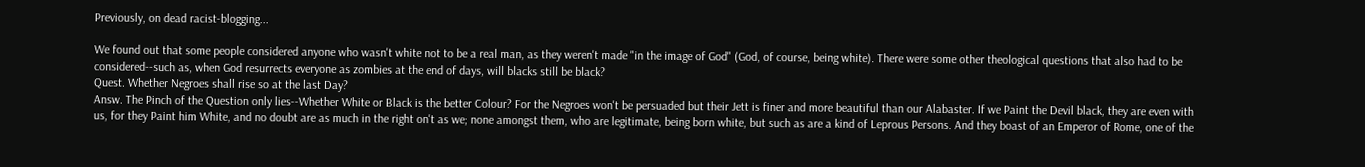Previously, on dead racist-blogging...

We found out that some people considered anyone who wasn't white not to be a real man, as they weren't made "in the image of God" (God, of course, being white). There were some other theological questions that also had to be considered--such as, when God resurrects everyone as zombies at the end of days, will blacks still be black?
Quest. Whether Negroes shall rise so at the last Day?
Answ. The Pinch of the Question only lies--Whether White or Black is the better Colour? For the Negroes won't be persuaded but their Jett is finer and more beautiful than our Alabaster. If we Paint the Devil black, they are even with us, for they Paint him White, and no doubt are as much in the right on't as we; none amongst them, who are legitimate, being born white, but such as are a kind of Leprous Persons. And they boast of an Emperor of Rome, one of the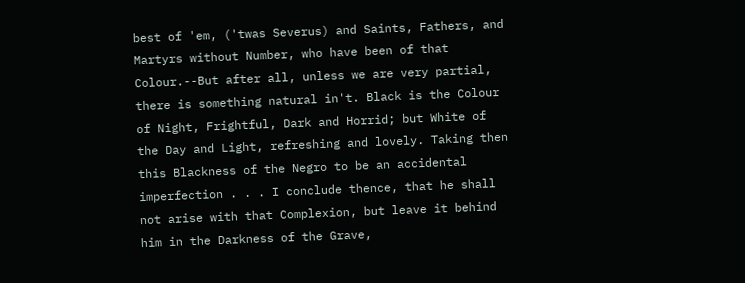best of 'em, ('twas Severus) and Saints, Fathers, and Martyrs without Number, who have been of that Colour.--But after all, unless we are very partial, there is something natural in't. Black is the Colour of Night, Frightful, Dark and Horrid; but White of the Day and Light, refreshing and lovely. Taking then this Blackness of the Negro to be an accidental imperfection . . . I conclude thence, that he shall not arise with that Complexion, but leave it behind him in the Darkness of the Grave,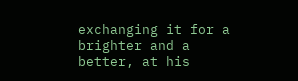exchanging it for a brighter and a better, at his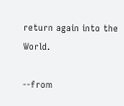return again into the World.

--from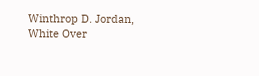Winthrop D. Jordan, White Over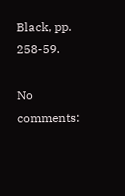Black, pp. 258-59.

No comments: